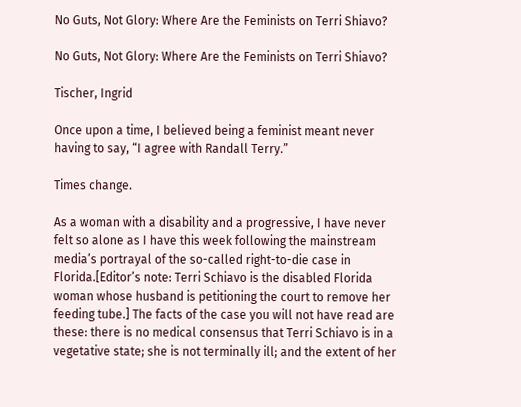No Guts, Not Glory: Where Are the Feminists on Terri Shiavo?

No Guts, Not Glory: Where Are the Feminists on Terri Shiavo?

Tischer, Ingrid

Once upon a time, I believed being a feminist meant never having to say, “I agree with Randall Terry.”

Times change.

As a woman with a disability and a progressive, I have never felt so alone as I have this week following the mainstream media’s portrayal of the so-called right-to-die case in Florida.[Editor’s note: Terri Schiavo is the disabled Florida woman whose husband is petitioning the court to remove her feeding tube.] The facts of the case you will not have read are these: there is no medical consensus that Terri Schiavo is in a vegetative state; she is not terminally ill; and the extent of her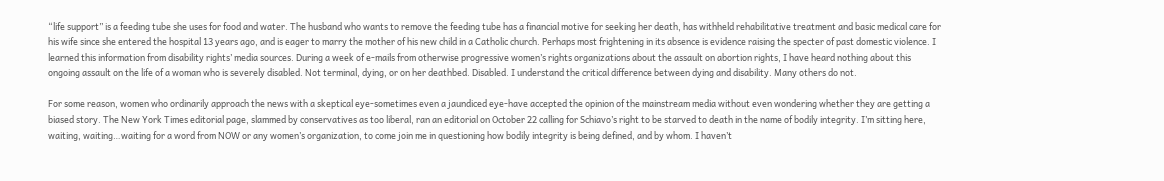“life support” is a feeding tube she uses for food and water. The husband who wants to remove the feeding tube has a financial motive for seeking her death, has withheld rehabilitative treatment and basic medical care for his wife since she entered the hospital 13 years ago, and is eager to marry the mother of his new child in a Catholic church. Perhaps most frightening in its absence is evidence raising the specter of past domestic violence. I learned this information from disability rights’ media sources. During a week of e-mails from otherwise progressive women’s rights organizations about the assault on abortion rights, I have heard nothing about this ongoing assault on the life of a woman who is severely disabled. Not terminal, dying, or on her deathbed. Disabled. I understand the critical difference between dying and disability. Many others do not.

For some reason, women who ordinarily approach the news with a skeptical eye-sometimes even a jaundiced eye-have accepted the opinion of the mainstream media without even wondering whether they are getting a biased story. The New York Times editorial page, slammed by conservatives as too liberal, ran an editorial on October 22 calling for Schiavo’s right to be starved to death in the name of bodily integrity. I’m sitting here, waiting, waiting…waiting for a word from NOW or any women’s organization, to come join me in questioning how bodily integrity is being defined, and by whom. I haven’t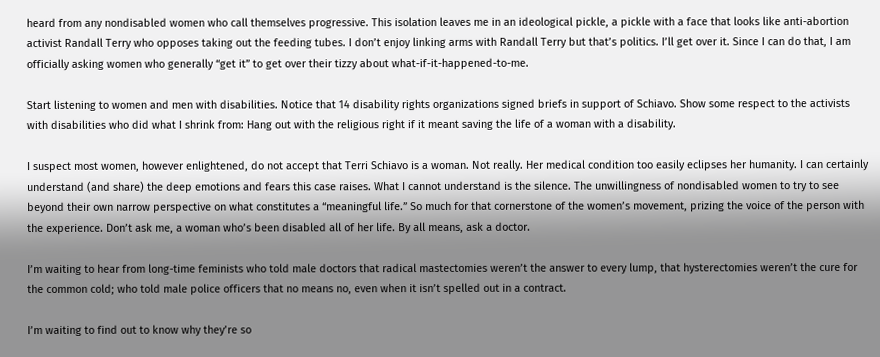heard from any nondisabled women who call themselves progressive. This isolation leaves me in an ideological pickle, a pickle with a face that looks like anti-abortion activist Randall Terry who opposes taking out the feeding tubes. I don’t enjoy linking arms with Randall Terry but that’s politics. I’ll get over it. Since I can do that, I am officially asking women who generally “get it” to get over their tizzy about what-if-it-happened-to-me.

Start listening to women and men with disabilities. Notice that 14 disability rights organizations signed briefs in support of Schiavo. Show some respect to the activists with disabilities who did what I shrink from: Hang out with the religious right if it meant saving the life of a woman with a disability.

I suspect most women, however enlightened, do not accept that Terri Schiavo is a woman. Not really. Her medical condition too easily eclipses her humanity. I can certainly understand (and share) the deep emotions and fears this case raises. What I cannot understand is the silence. The unwillingness of nondisabled women to try to see beyond their own narrow perspective on what constitutes a “meaningful life.” So much for that cornerstone of the women’s movement, prizing the voice of the person with the experience. Don’t ask me, a woman who’s been disabled all of her life. By all means, ask a doctor.

I’m waiting to hear from long-time feminists who told male doctors that radical mastectomies weren’t the answer to every lump, that hysterectomies weren’t the cure for the common cold; who told male police officers that no means no, even when it isn’t spelled out in a contract.

I’m waiting to find out to know why they’re so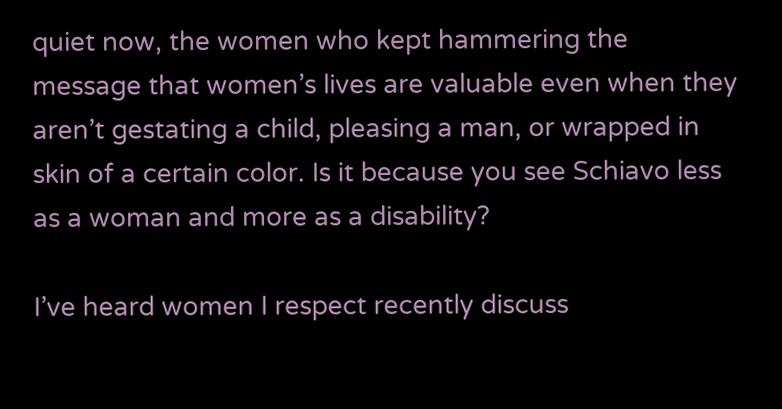quiet now, the women who kept hammering the message that women’s lives are valuable even when they aren’t gestating a child, pleasing a man, or wrapped in skin of a certain color. Is it because you see Schiavo less as a woman and more as a disability?

I’ve heard women I respect recently discuss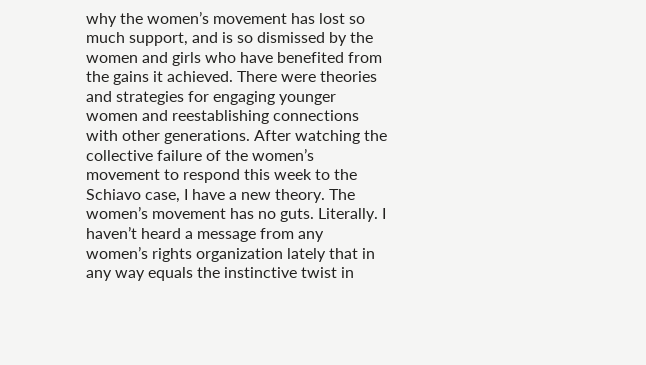why the women’s movement has lost so much support, and is so dismissed by the women and girls who have benefited from the gains it achieved. There were theories and strategies for engaging younger women and reestablishing connections with other generations. After watching the collective failure of the women’s movement to respond this week to the Schiavo case, I have a new theory. The women’s movement has no guts. Literally. I haven’t heard a message from any women’s rights organization lately that in any way equals the instinctive twist in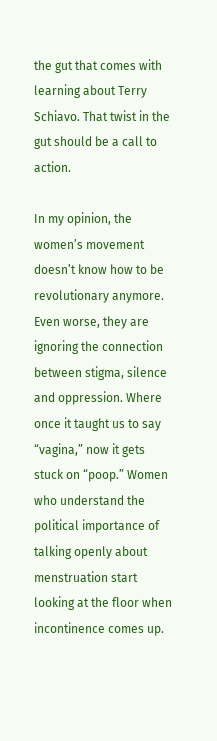the gut that comes with learning about Terry Schiavo. That twist in the gut should be a call to action.

In my opinion, the women’s movement doesn’t know how to be revolutionary anymore. Even worse, they are ignoring the connection between stigma, silence and oppression. Where once it taught us to say “vagina,” now it gets stuck on “poop.” Women who understand the political importance of talking openly about menstruation start looking at the floor when incontinence comes up.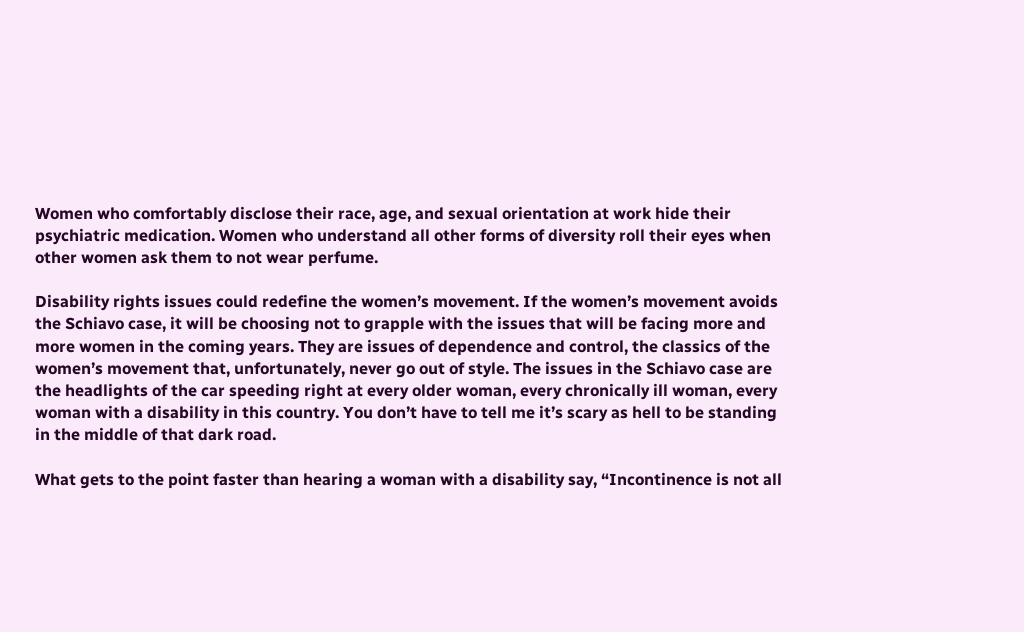Women who comfortably disclose their race, age, and sexual orientation at work hide their psychiatric medication. Women who understand all other forms of diversity roll their eyes when other women ask them to not wear perfume.

Disability rights issues could redefine the women’s movement. If the women’s movement avoids the Schiavo case, it will be choosing not to grapple with the issues that will be facing more and more women in the coming years. They are issues of dependence and control, the classics of the women’s movement that, unfortunately, never go out of style. The issues in the Schiavo case are the headlights of the car speeding right at every older woman, every chronically ill woman, every woman with a disability in this country. You don’t have to tell me it’s scary as hell to be standing in the middle of that dark road.

What gets to the point faster than hearing a woman with a disability say, “Incontinence is not all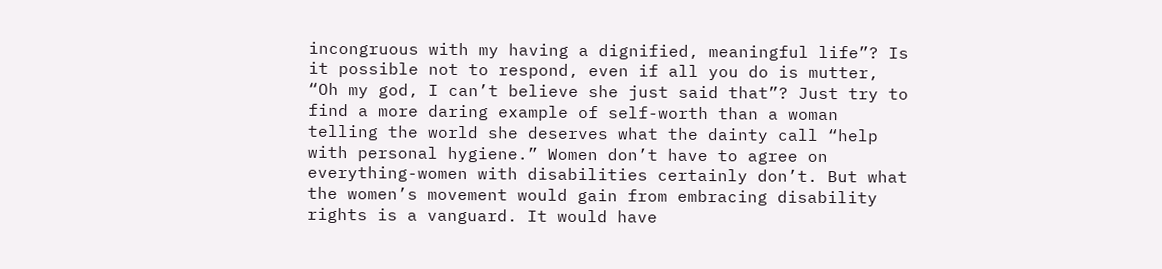incongruous with my having a dignified, meaningful life”? Is it possible not to respond, even if all you do is mutter, “Oh my god, I can’t believe she just said that”? Just try to find a more daring example of self-worth than a woman telling the world she deserves what the dainty call “help with personal hygiene.” Women don’t have to agree on everything-women with disabilities certainly don’t. But what the women’s movement would gain from embracing disability rights is a vanguard. It would have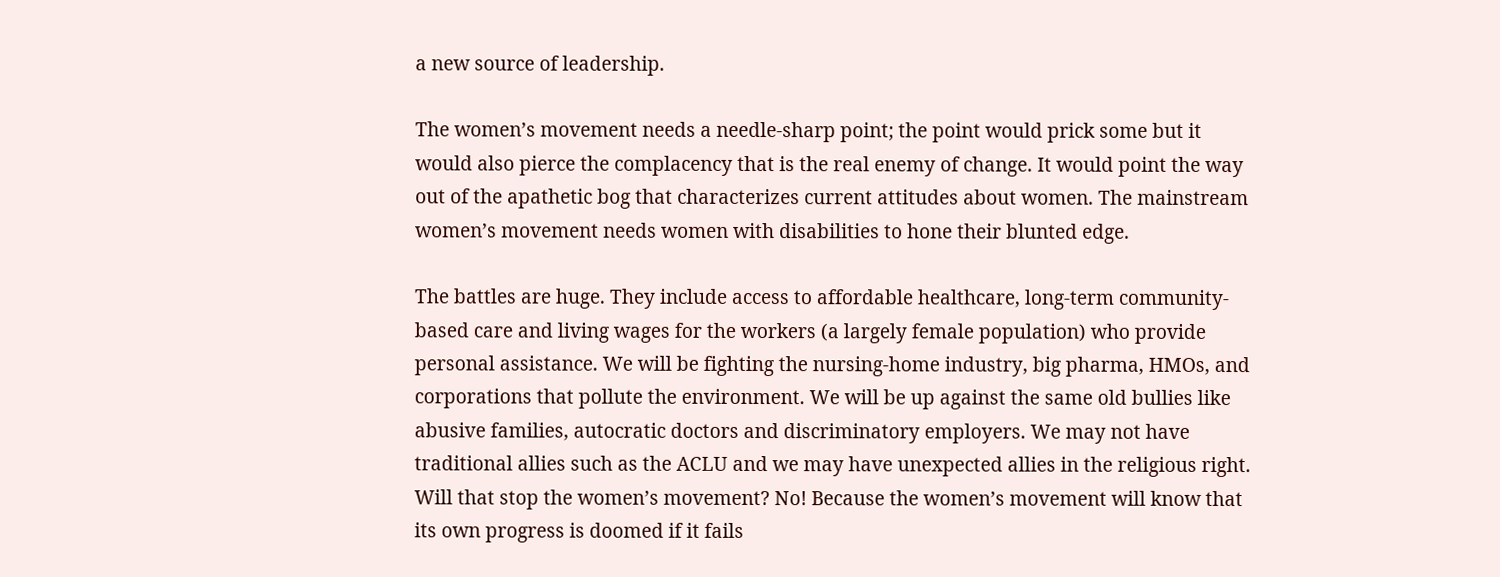a new source of leadership.

The women’s movement needs a needle-sharp point; the point would prick some but it would also pierce the complacency that is the real enemy of change. It would point the way out of the apathetic bog that characterizes current attitudes about women. The mainstream women’s movement needs women with disabilities to hone their blunted edge.

The battles are huge. They include access to affordable healthcare, long-term community-based care and living wages for the workers (a largely female population) who provide personal assistance. We will be fighting the nursing-home industry, big pharma, HMOs, and corporations that pollute the environment. We will be up against the same old bullies like abusive families, autocratic doctors and discriminatory employers. We may not have traditional allies such as the ACLU and we may have unexpected allies in the religious right. Will that stop the women’s movement? No! Because the women’s movement will know that its own progress is doomed if it fails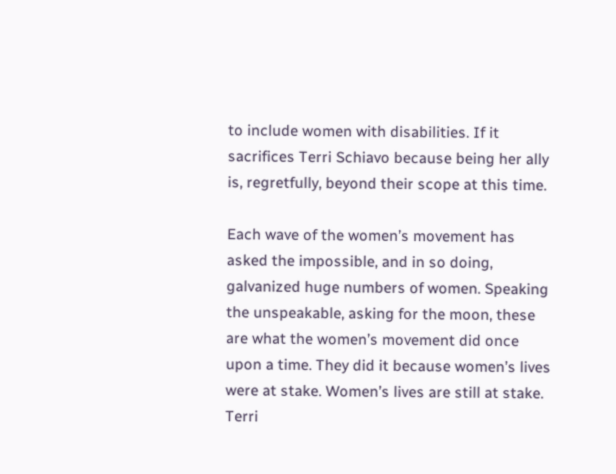to include women with disabilities. If it sacrifices Terri Schiavo because being her ally is, regretfully, beyond their scope at this time.

Each wave of the women’s movement has asked the impossible, and in so doing, galvanized huge numbers of women. Speaking the unspeakable, asking for the moon, these are what the women’s movement did once upon a time. They did it because women’s lives were at stake. Women’s lives are still at stake. Terri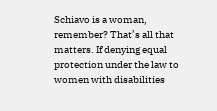Schiavo is a woman, remember? That’s all that matters. If denying equal protection under the law to women with disabilities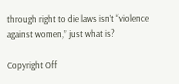through right to die laws isn’t “violence against women,” just what is?

Copyright Off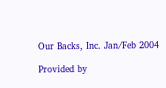Our Backs, Inc. Jan/Feb 2004

Provided by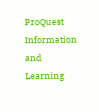ProQuest Information and Learning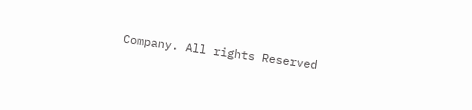Company. All rights Reserved